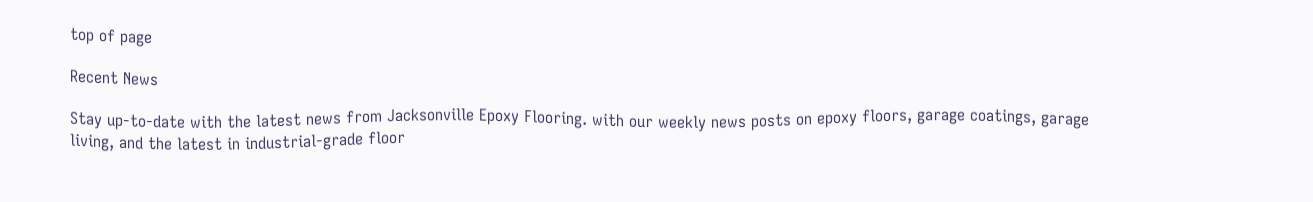top of page

Recent News

Stay up-to-date with the latest news from Jacksonville Epoxy Flooring. with our weekly news posts on epoxy floors, garage coatings, garage living, and the latest in industrial-grade floor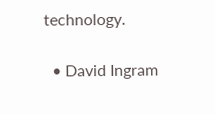technology.

  • David Ingram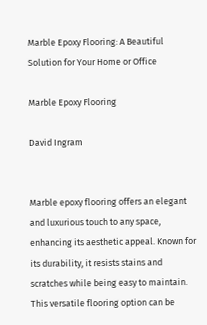Marble Epoxy Flooring: A Beautiful Solution for Your Home or Office

Marble Epoxy Flooring

David Ingram


Marble epoxy flooring offers an elegant and luxurious touch to any space, enhancing its aesthetic appeal. Known for its durability, it resists stains and scratches while being easy to maintain. This versatile flooring option can be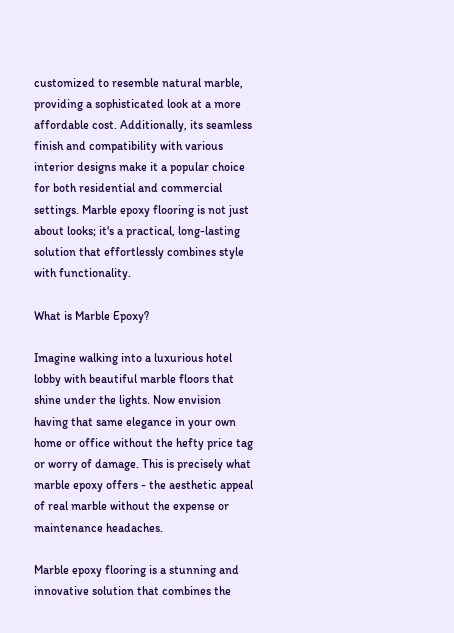customized to resemble natural marble, providing a sophisticated look at a more affordable cost. Additionally, its seamless finish and compatibility with various interior designs make it a popular choice for both residential and commercial settings. Marble epoxy flooring is not just about looks; it's a practical, long-lasting solution that effortlessly combines style with functionality.

What is Marble Epoxy?

Imagine walking into a luxurious hotel lobby with beautiful marble floors that shine under the lights. Now envision having that same elegance in your own home or office without the hefty price tag or worry of damage. This is precisely what marble epoxy offers - the aesthetic appeal of real marble without the expense or maintenance headaches.

Marble epoxy flooring is a stunning and innovative solution that combines the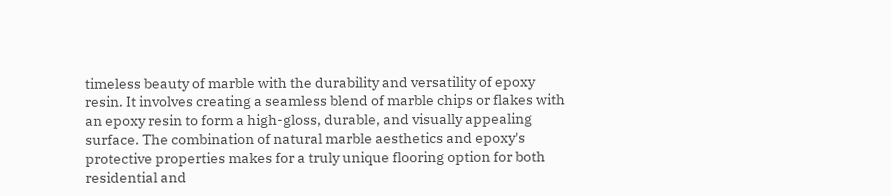timeless beauty of marble with the durability and versatility of epoxy resin. It involves creating a seamless blend of marble chips or flakes with an epoxy resin to form a high-gloss, durable, and visually appealing surface. The combination of natural marble aesthetics and epoxy's protective properties makes for a truly unique flooring option for both residential and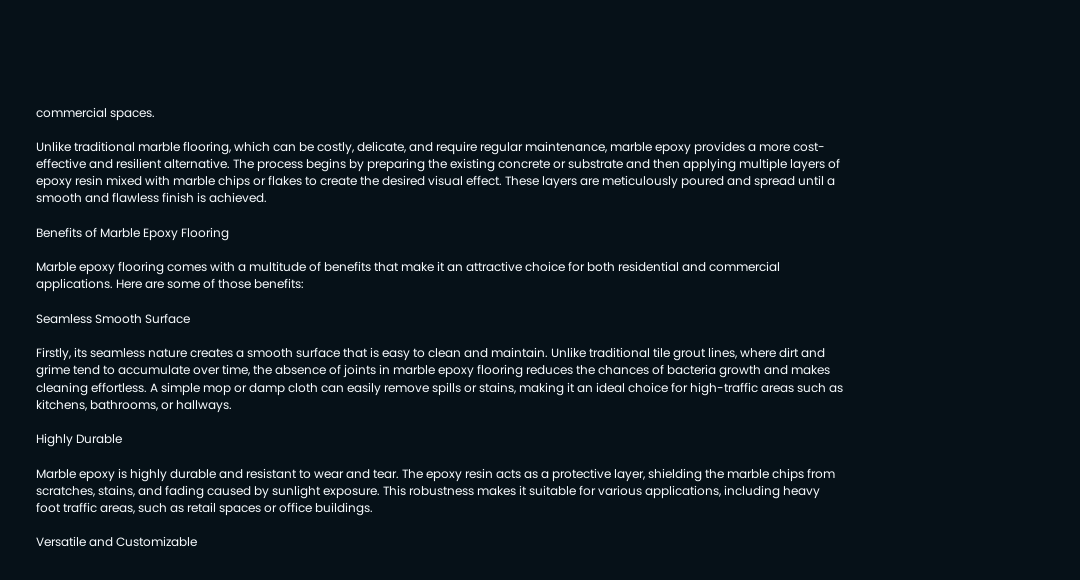commercial spaces.

Unlike traditional marble flooring, which can be costly, delicate, and require regular maintenance, marble epoxy provides a more cost-effective and resilient alternative. The process begins by preparing the existing concrete or substrate and then applying multiple layers of epoxy resin mixed with marble chips or flakes to create the desired visual effect. These layers are meticulously poured and spread until a smooth and flawless finish is achieved.

Benefits of Marble Epoxy Flooring

Marble epoxy flooring comes with a multitude of benefits that make it an attractive choice for both residential and commercial applications. Here are some of those benefits:

Seamless Smooth Surface

Firstly, its seamless nature creates a smooth surface that is easy to clean and maintain. Unlike traditional tile grout lines, where dirt and grime tend to accumulate over time, the absence of joints in marble epoxy flooring reduces the chances of bacteria growth and makes cleaning effortless. A simple mop or damp cloth can easily remove spills or stains, making it an ideal choice for high-traffic areas such as kitchens, bathrooms, or hallways.

Highly Durable

Marble epoxy is highly durable and resistant to wear and tear. The epoxy resin acts as a protective layer, shielding the marble chips from scratches, stains, and fading caused by sunlight exposure. This robustness makes it suitable for various applications, including heavy foot traffic areas, such as retail spaces or office buildings.

Versatile and Customizable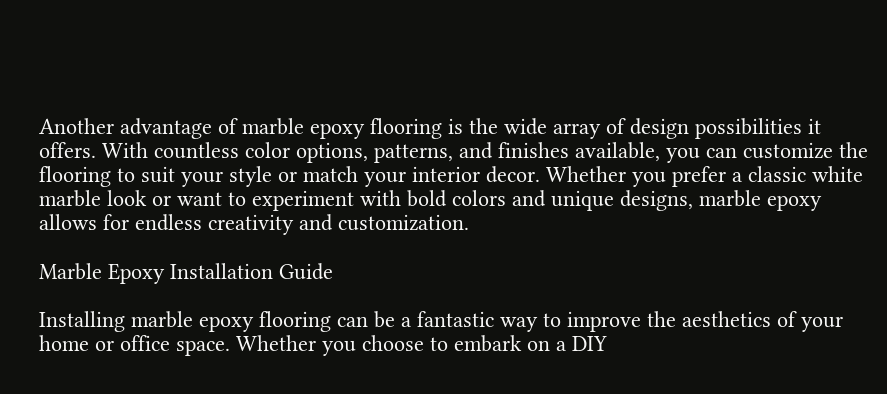Another advantage of marble epoxy flooring is the wide array of design possibilities it offers. With countless color options, patterns, and finishes available, you can customize the flooring to suit your style or match your interior decor. Whether you prefer a classic white marble look or want to experiment with bold colors and unique designs, marble epoxy allows for endless creativity and customization.

Marble Epoxy Installation Guide

Installing marble epoxy flooring can be a fantastic way to improve the aesthetics of your home or office space. Whether you choose to embark on a DIY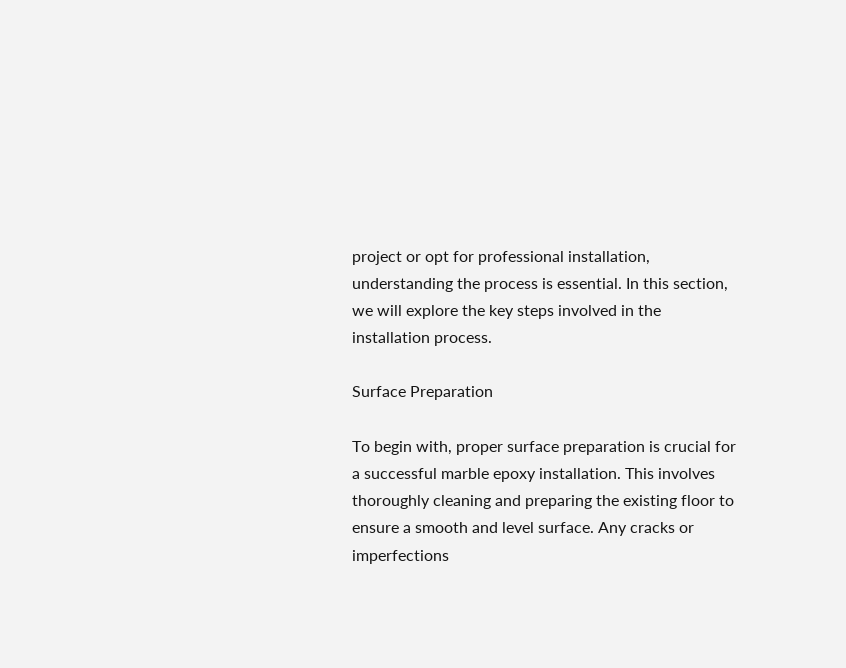project or opt for professional installation, understanding the process is essential. In this section, we will explore the key steps involved in the installation process.

Surface Preparation

To begin with, proper surface preparation is crucial for a successful marble epoxy installation. This involves thoroughly cleaning and preparing the existing floor to ensure a smooth and level surface. Any cracks or imperfections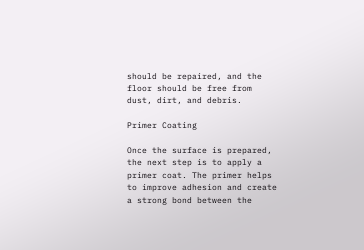should be repaired, and the floor should be free from dust, dirt, and debris.

Primer Coating

Once the surface is prepared, the next step is to apply a primer coat. The primer helps to improve adhesion and create a strong bond between the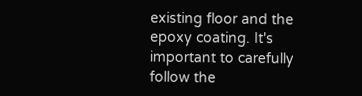existing floor and the epoxy coating. It's important to carefully follow the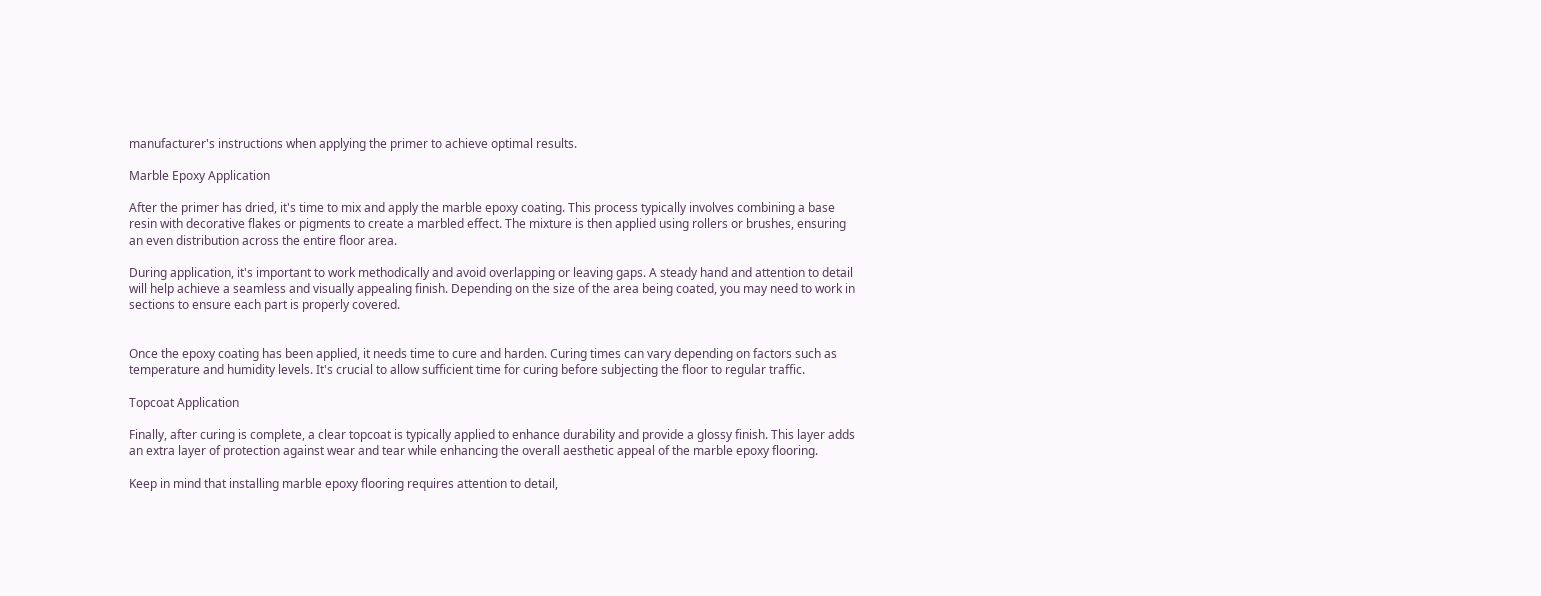manufacturer's instructions when applying the primer to achieve optimal results.

Marble Epoxy Application

After the primer has dried, it's time to mix and apply the marble epoxy coating. This process typically involves combining a base resin with decorative flakes or pigments to create a marbled effect. The mixture is then applied using rollers or brushes, ensuring an even distribution across the entire floor area.

During application, it's important to work methodically and avoid overlapping or leaving gaps. A steady hand and attention to detail will help achieve a seamless and visually appealing finish. Depending on the size of the area being coated, you may need to work in sections to ensure each part is properly covered.


Once the epoxy coating has been applied, it needs time to cure and harden. Curing times can vary depending on factors such as temperature and humidity levels. It's crucial to allow sufficient time for curing before subjecting the floor to regular traffic.

Topcoat Application

Finally, after curing is complete, a clear topcoat is typically applied to enhance durability and provide a glossy finish. This layer adds an extra layer of protection against wear and tear while enhancing the overall aesthetic appeal of the marble epoxy flooring.

Keep in mind that installing marble epoxy flooring requires attention to detail,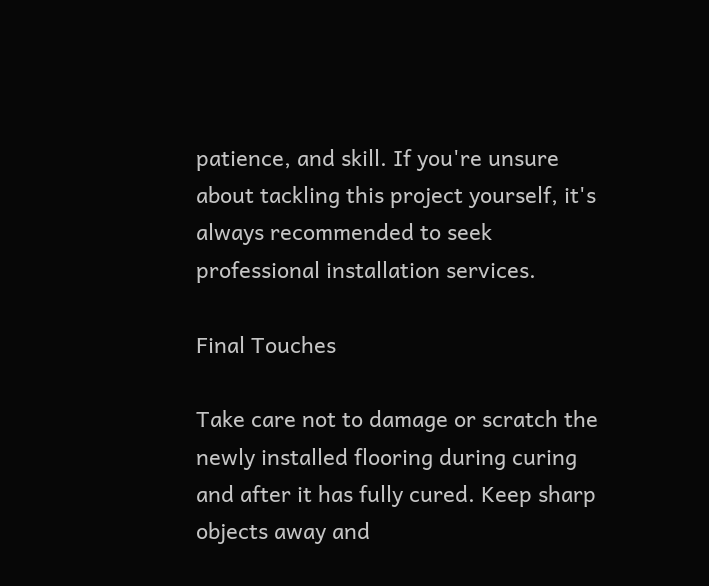patience, and skill. If you're unsure about tackling this project yourself, it's always recommended to seek professional installation services.

Final Touches

Take care not to damage or scratch the newly installed flooring during curing and after it has fully cured. Keep sharp objects away and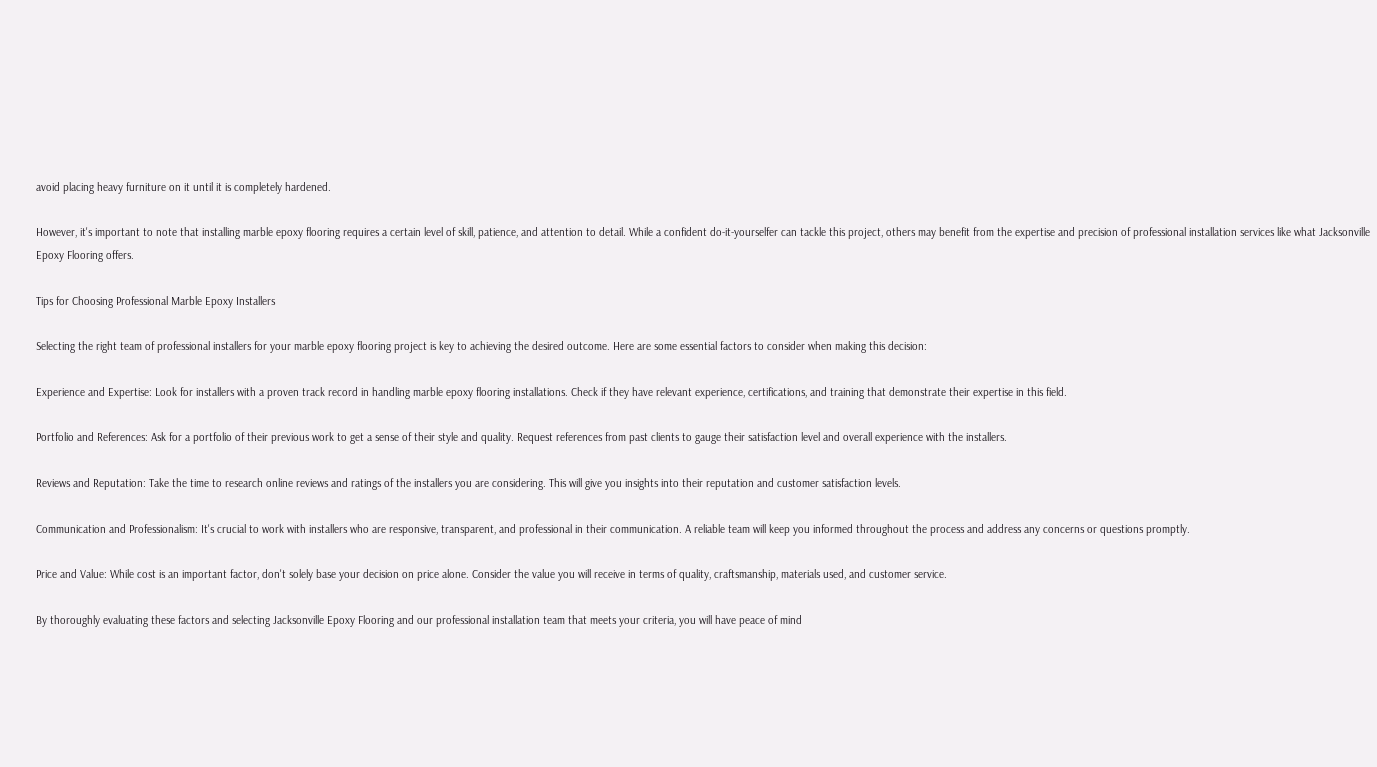avoid placing heavy furniture on it until it is completely hardened.

However, it's important to note that installing marble epoxy flooring requires a certain level of skill, patience, and attention to detail. While a confident do-it-yourselfer can tackle this project, others may benefit from the expertise and precision of professional installation services like what Jacksonville Epoxy Flooring offers.

Tips for Choosing Professional Marble Epoxy Installers

Selecting the right team of professional installers for your marble epoxy flooring project is key to achieving the desired outcome. Here are some essential factors to consider when making this decision:

Experience and Expertise: Look for installers with a proven track record in handling marble epoxy flooring installations. Check if they have relevant experience, certifications, and training that demonstrate their expertise in this field.

Portfolio and References: Ask for a portfolio of their previous work to get a sense of their style and quality. Request references from past clients to gauge their satisfaction level and overall experience with the installers.

Reviews and Reputation: Take the time to research online reviews and ratings of the installers you are considering. This will give you insights into their reputation and customer satisfaction levels.

Communication and Professionalism: It's crucial to work with installers who are responsive, transparent, and professional in their communication. A reliable team will keep you informed throughout the process and address any concerns or questions promptly.

Price and Value: While cost is an important factor, don't solely base your decision on price alone. Consider the value you will receive in terms of quality, craftsmanship, materials used, and customer service.

By thoroughly evaluating these factors and selecting Jacksonville Epoxy Flooring and our professional installation team that meets your criteria, you will have peace of mind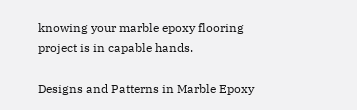knowing your marble epoxy flooring project is in capable hands.

Designs and Patterns in Marble Epoxy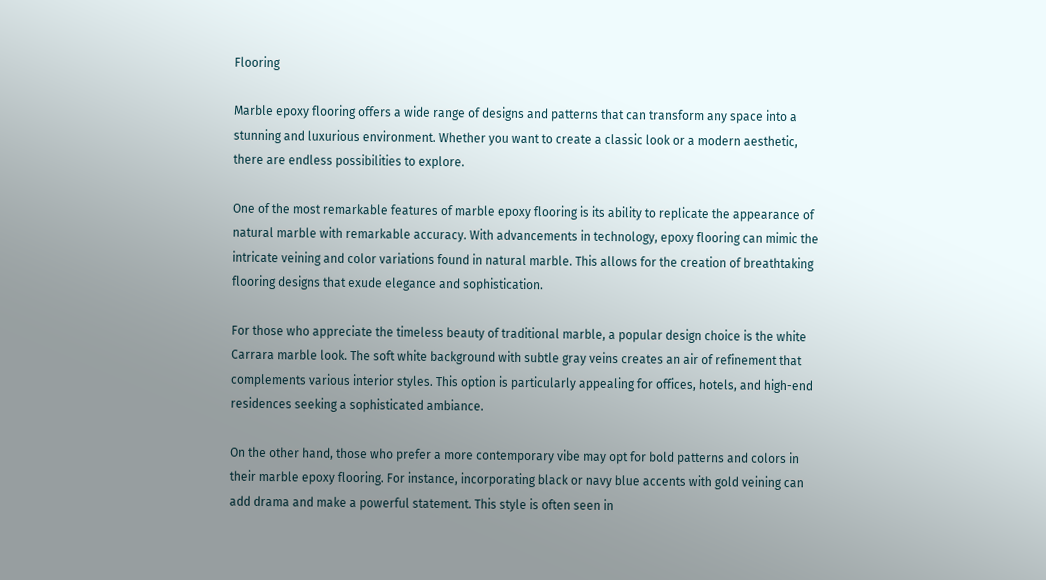Flooring

Marble epoxy flooring offers a wide range of designs and patterns that can transform any space into a stunning and luxurious environment. Whether you want to create a classic look or a modern aesthetic, there are endless possibilities to explore.

One of the most remarkable features of marble epoxy flooring is its ability to replicate the appearance of natural marble with remarkable accuracy. With advancements in technology, epoxy flooring can mimic the intricate veining and color variations found in natural marble. This allows for the creation of breathtaking flooring designs that exude elegance and sophistication.

For those who appreciate the timeless beauty of traditional marble, a popular design choice is the white Carrara marble look. The soft white background with subtle gray veins creates an air of refinement that complements various interior styles. This option is particularly appealing for offices, hotels, and high-end residences seeking a sophisticated ambiance.

On the other hand, those who prefer a more contemporary vibe may opt for bold patterns and colors in their marble epoxy flooring. For instance, incorporating black or navy blue accents with gold veining can add drama and make a powerful statement. This style is often seen in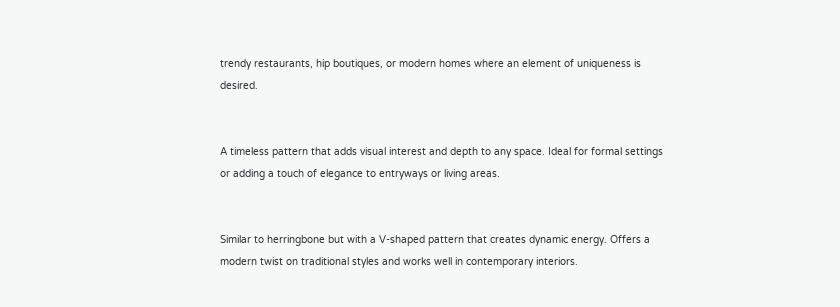trendy restaurants, hip boutiques, or modern homes where an element of uniqueness is desired.


A timeless pattern that adds visual interest and depth to any space. Ideal for formal settings or adding a touch of elegance to entryways or living areas.


Similar to herringbone but with a V-shaped pattern that creates dynamic energy. Offers a modern twist on traditional styles and works well in contemporary interiors.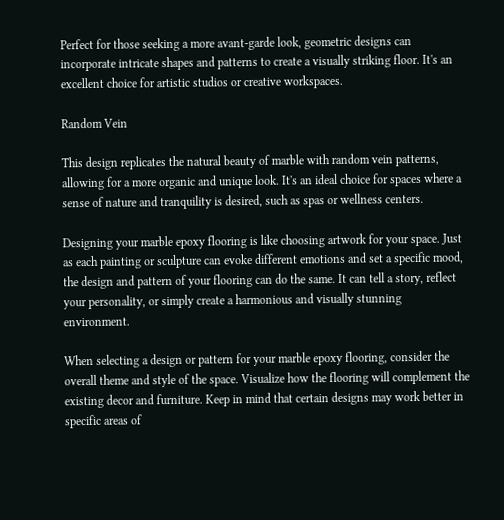Perfect for those seeking a more avant-garde look, geometric designs can incorporate intricate shapes and patterns to create a visually striking floor. It's an excellent choice for artistic studios or creative workspaces.

Random Vein

This design replicates the natural beauty of marble with random vein patterns, allowing for a more organic and unique look. It's an ideal choice for spaces where a sense of nature and tranquility is desired, such as spas or wellness centers.

Designing your marble epoxy flooring is like choosing artwork for your space. Just as each painting or sculpture can evoke different emotions and set a specific mood, the design and pattern of your flooring can do the same. It can tell a story, reflect your personality, or simply create a harmonious and visually stunning environment.

When selecting a design or pattern for your marble epoxy flooring, consider the overall theme and style of the space. Visualize how the flooring will complement the existing decor and furniture. Keep in mind that certain designs may work better in specific areas of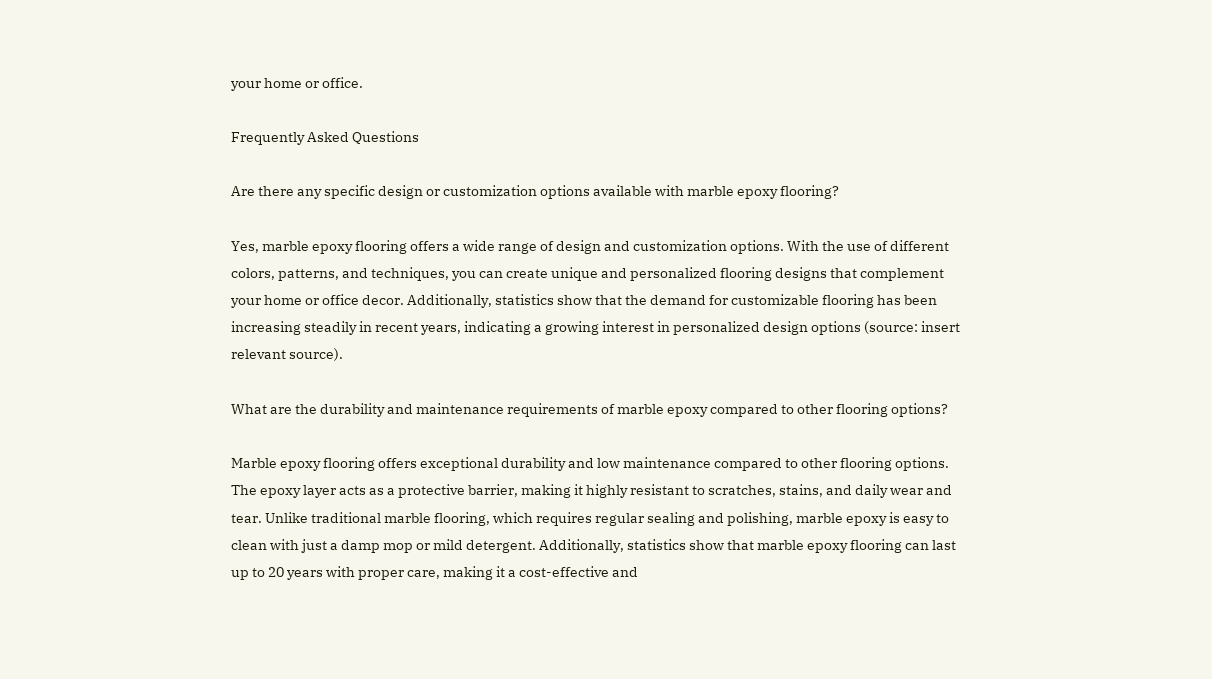your home or office.

Frequently Asked Questions

Are there any specific design or customization options available with marble epoxy flooring?

Yes, marble epoxy flooring offers a wide range of design and customization options. With the use of different colors, patterns, and techniques, you can create unique and personalized flooring designs that complement your home or office decor. Additionally, statistics show that the demand for customizable flooring has been increasing steadily in recent years, indicating a growing interest in personalized design options (source: insert relevant source).

What are the durability and maintenance requirements of marble epoxy compared to other flooring options?

Marble epoxy flooring offers exceptional durability and low maintenance compared to other flooring options. The epoxy layer acts as a protective barrier, making it highly resistant to scratches, stains, and daily wear and tear. Unlike traditional marble flooring, which requires regular sealing and polishing, marble epoxy is easy to clean with just a damp mop or mild detergent. Additionally, statistics show that marble epoxy flooring can last up to 20 years with proper care, making it a cost-effective and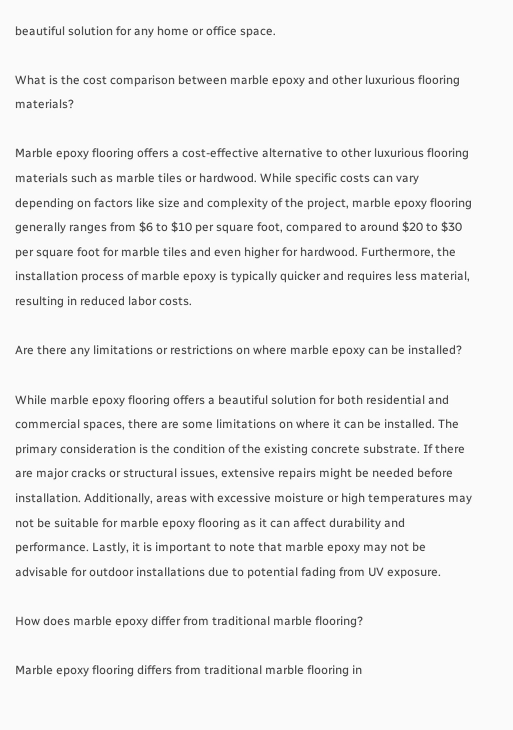beautiful solution for any home or office space.

What is the cost comparison between marble epoxy and other luxurious flooring materials?

Marble epoxy flooring offers a cost-effective alternative to other luxurious flooring materials such as marble tiles or hardwood. While specific costs can vary depending on factors like size and complexity of the project, marble epoxy flooring generally ranges from $6 to $10 per square foot, compared to around $20 to $30 per square foot for marble tiles and even higher for hardwood. Furthermore, the installation process of marble epoxy is typically quicker and requires less material, resulting in reduced labor costs.

Are there any limitations or restrictions on where marble epoxy can be installed?

While marble epoxy flooring offers a beautiful solution for both residential and commercial spaces, there are some limitations on where it can be installed. The primary consideration is the condition of the existing concrete substrate. If there are major cracks or structural issues, extensive repairs might be needed before installation. Additionally, areas with excessive moisture or high temperatures may not be suitable for marble epoxy flooring as it can affect durability and performance. Lastly, it is important to note that marble epoxy may not be advisable for outdoor installations due to potential fading from UV exposure.

How does marble epoxy differ from traditional marble flooring?

Marble epoxy flooring differs from traditional marble flooring in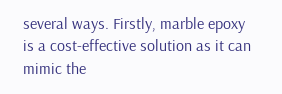several ways. Firstly, marble epoxy is a cost-effective solution as it can mimic the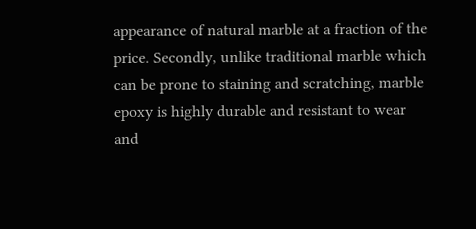appearance of natural marble at a fraction of the price. Secondly, unlike traditional marble which can be prone to staining and scratching, marble epoxy is highly durable and resistant to wear and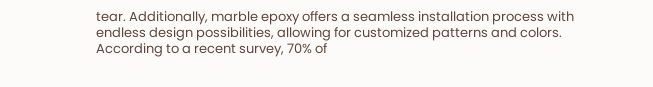tear. Additionally, marble epoxy offers a seamless installation process with endless design possibilities, allowing for customized patterns and colors. According to a recent survey, 70% of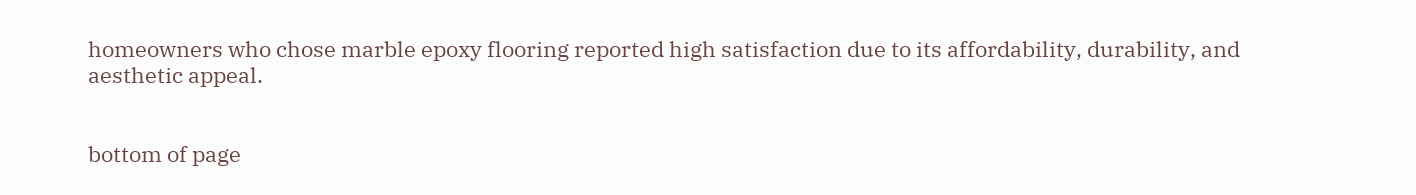homeowners who chose marble epoxy flooring reported high satisfaction due to its affordability, durability, and aesthetic appeal.


bottom of page